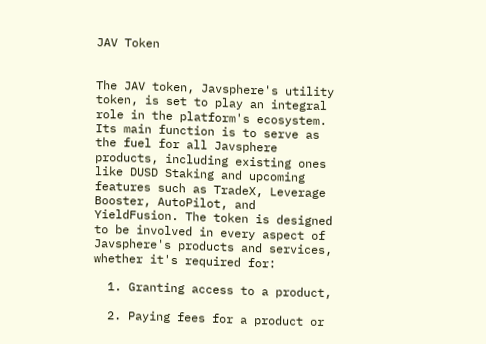JAV Token


The JAV token, Javsphere's utility token, is set to play an integral role in the platform's ecosystem. Its main function is to serve as the fuel for all Javsphere products, including existing ones like DUSD Staking and upcoming features such as TradeX, Leverage Booster, AutoPilot, and YieldFusion. The token is designed to be involved in every aspect of Javsphere's products and services, whether it's required for:

  1. Granting access to a product,

  2. Paying fees for a product or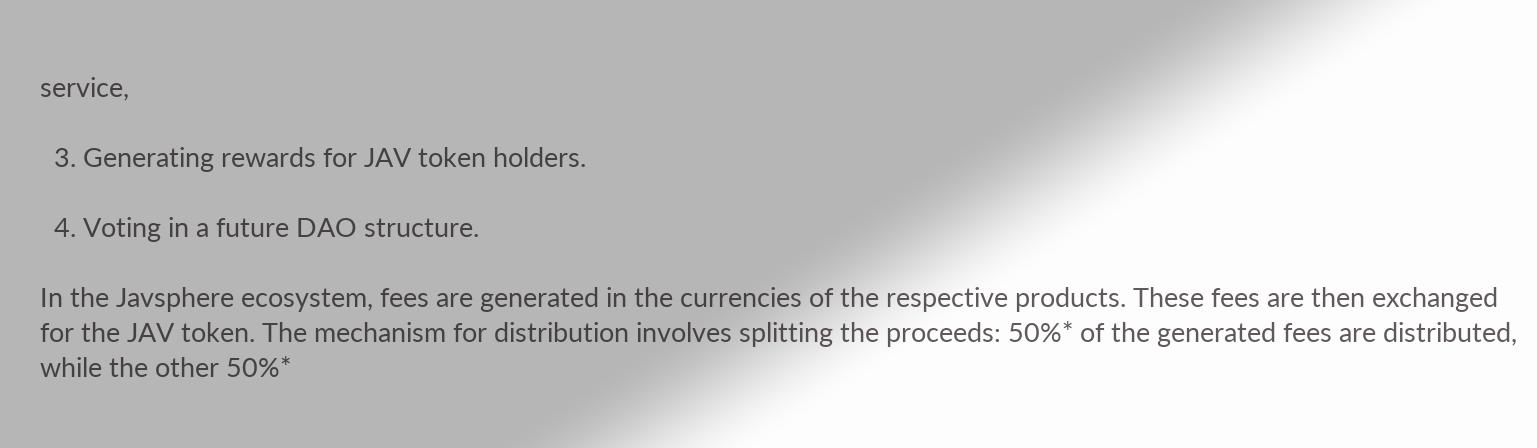service,

  3. Generating rewards for JAV token holders.

  4. Voting in a future DAO structure.

In the Javsphere ecosystem, fees are generated in the currencies of the respective products. These fees are then exchanged for the JAV token. The mechanism for distribution involves splitting the proceeds: 50%* of the generated fees are distributed, while the other 50%*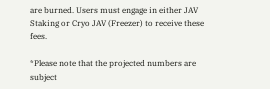are burned. Users must engage in either JAV Staking or Cryo JAV (Freezer) to receive these fees.

*Please note that the projected numbers are subject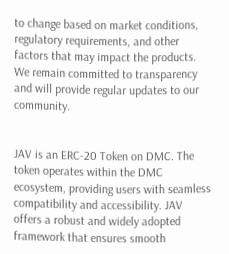to change based on market conditions, regulatory requirements, and other factors that may impact the products. We remain committed to transparency and will provide regular updates to our community.


JAV is an ERC-20 Token on DMC. The token operates within the DMC ecosystem, providing users with seamless compatibility and accessibility. JAV offers a robust and widely adopted framework that ensures smooth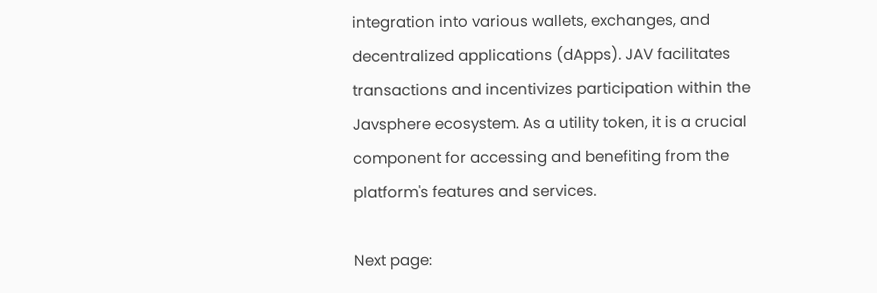integration into various wallets, exchanges, and decentralized applications (dApps). JAV facilitates transactions and incentivizes participation within the Javsphere ecosystem. As a utility token, it is a crucial component for accessing and benefiting from the platform's features and services.

Next page: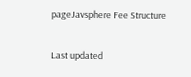pageJavsphere Fee Structure

Last updated